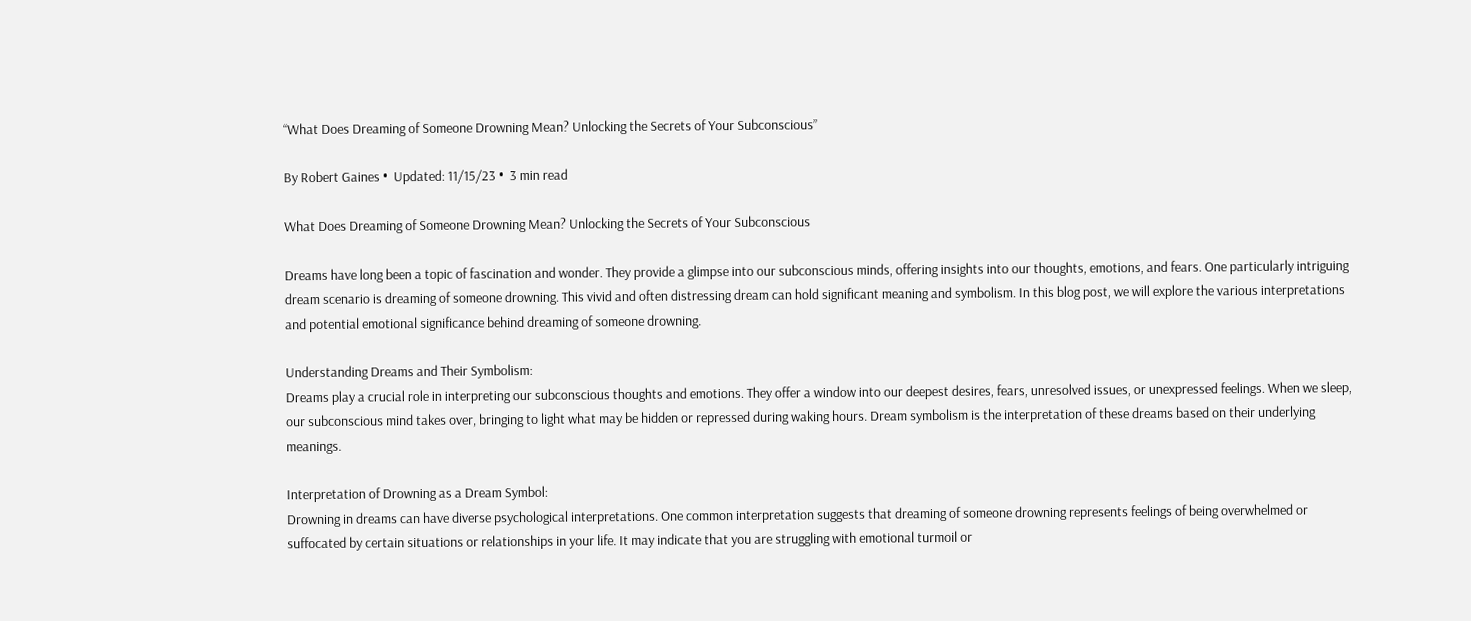“What Does Dreaming of Someone Drowning Mean? Unlocking the Secrets of Your Subconscious”

By Robert Gaines •  Updated: 11/15/23 •  3 min read

What Does Dreaming of Someone Drowning Mean? Unlocking the Secrets of Your Subconscious

Dreams have long been a topic of fascination and wonder. They provide a glimpse into our subconscious minds, offering insights into our thoughts, emotions, and fears. One particularly intriguing dream scenario is dreaming of someone drowning. This vivid and often distressing dream can hold significant meaning and symbolism. In this blog post, we will explore the various interpretations and potential emotional significance behind dreaming of someone drowning.

Understanding Dreams and Their Symbolism:
Dreams play a crucial role in interpreting our subconscious thoughts and emotions. They offer a window into our deepest desires, fears, unresolved issues, or unexpressed feelings. When we sleep, our subconscious mind takes over, bringing to light what may be hidden or repressed during waking hours. Dream symbolism is the interpretation of these dreams based on their underlying meanings.

Interpretation of Drowning as a Dream Symbol:
Drowning in dreams can have diverse psychological interpretations. One common interpretation suggests that dreaming of someone drowning represents feelings of being overwhelmed or suffocated by certain situations or relationships in your life. It may indicate that you are struggling with emotional turmoil or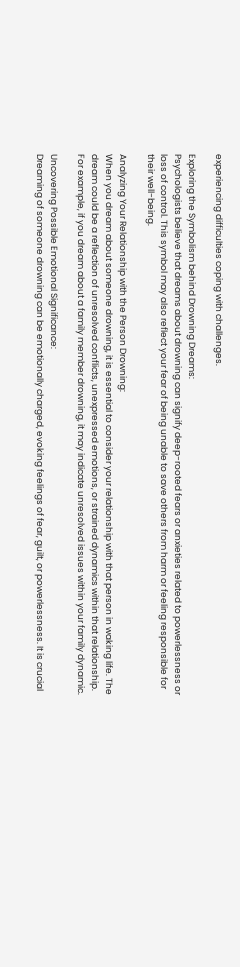experiencing difficulties coping with challenges.

Exploring the Symbolism behind Drowning Dreams:
Psychologists believe that dreams about drowning can signify deep-rooted fears or anxieties related to powerlessness or loss of control. This symbol may also reflect your fear of being unable to save others from harm or feeling responsible for their well-being.

Analyzing Your Relationship with the Person Drowning:
When you dream about someone drowning, it is essential to consider your relationship with that person in waking life. The dream could be a reflection of unresolved conflicts, unexpressed emotions, or strained dynamics within that relationship. For example, if you dream about a family member drowning, it may indicate unresolved issues within your family dynamic.

Uncovering Possible Emotional Significance:
Dreaming of someone drowning can be emotionally charged, evoking feelings of fear, guilt, or powerlessness. It is crucial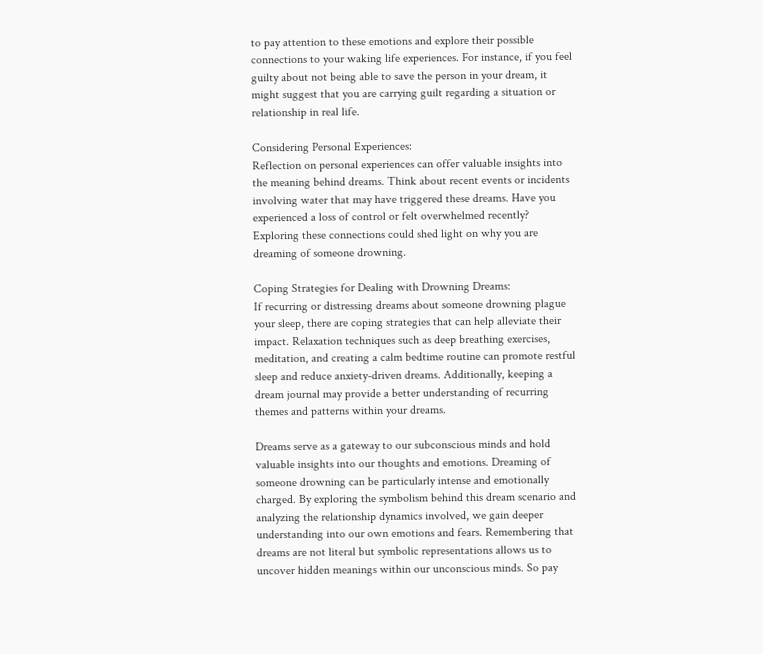to pay attention to these emotions and explore their possible connections to your waking life experiences. For instance, if you feel guilty about not being able to save the person in your dream, it might suggest that you are carrying guilt regarding a situation or relationship in real life.

Considering Personal Experiences:
Reflection on personal experiences can offer valuable insights into the meaning behind dreams. Think about recent events or incidents involving water that may have triggered these dreams. Have you experienced a loss of control or felt overwhelmed recently? Exploring these connections could shed light on why you are dreaming of someone drowning.

Coping Strategies for Dealing with Drowning Dreams:
If recurring or distressing dreams about someone drowning plague your sleep, there are coping strategies that can help alleviate their impact. Relaxation techniques such as deep breathing exercises, meditation, and creating a calm bedtime routine can promote restful sleep and reduce anxiety-driven dreams. Additionally, keeping a dream journal may provide a better understanding of recurring themes and patterns within your dreams.

Dreams serve as a gateway to our subconscious minds and hold valuable insights into our thoughts and emotions. Dreaming of someone drowning can be particularly intense and emotionally charged. By exploring the symbolism behind this dream scenario and analyzing the relationship dynamics involved, we gain deeper understanding into our own emotions and fears. Remembering that dreams are not literal but symbolic representations allows us to uncover hidden meanings within our unconscious minds. So pay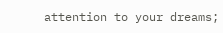attention to your dreams;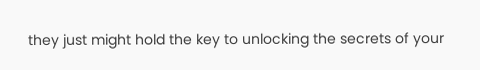they just might hold the key to unlocking the secrets of your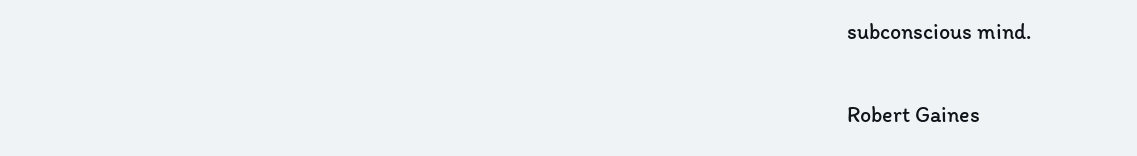subconscious mind.

Robert Gaines